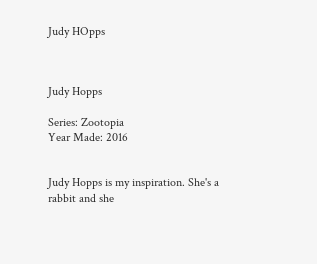Judy HOpps



Judy Hopps

Series: Zootopia
Year Made: 2016


Judy Hopps is my inspiration. She's a rabbit and she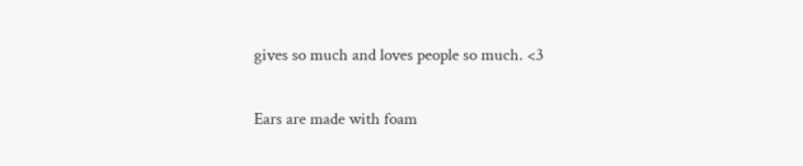gives so much and loves people so much. <3

Ears are made with foam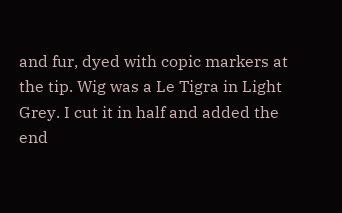and fur, dyed with copic markers at the tip. Wig was a Le Tigra in Light Grey. I cut it in half and added the end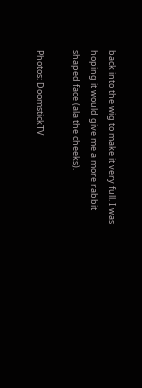back into the wig to make it very full. I was hoping it would give me a more rabbit shaped face (ala the cheeks).

Photos: DoomstickTV